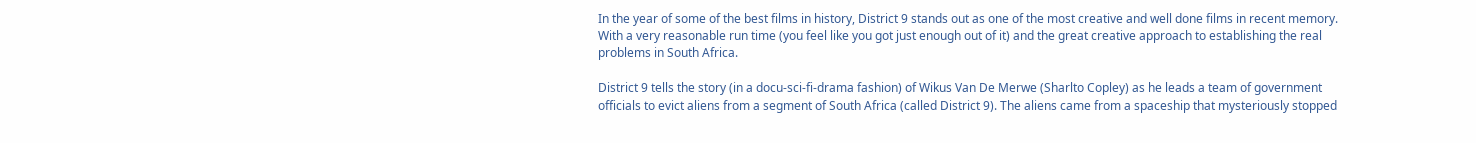In the year of some of the best films in history, District 9 stands out as one of the most creative and well done films in recent memory. With a very reasonable run time (you feel like you got just enough out of it) and the great creative approach to establishing the real problems in South Africa.

District 9 tells the story (in a docu-sci-fi-drama fashion) of Wikus Van De Merwe (Sharlto Copley) as he leads a team of government officials to evict aliens from a segment of South Africa (called District 9). The aliens came from a spaceship that mysteriously stopped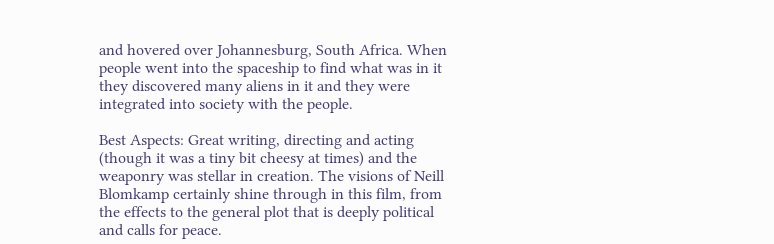and hovered over Johannesburg, South Africa. When people went into the spaceship to find what was in it they discovered many aliens in it and they were integrated into society with the people.

Best Aspects: Great writing, directing and acting (though it was a tiny bit cheesy at times) and the weaponry was stellar in creation. The visions of Neill Blomkamp certainly shine through in this film, from the effects to the general plot that is deeply political and calls for peace.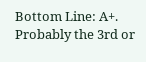Bottom Line: A+. Probably the 3rd or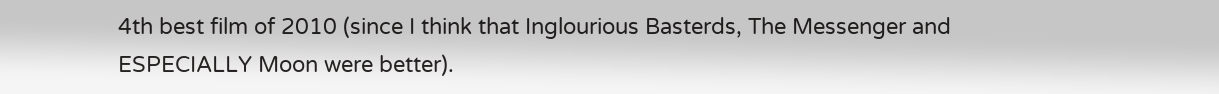4th best film of 2010 (since I think that Inglourious Basterds, The Messenger and ESPECIALLY Moon were better).